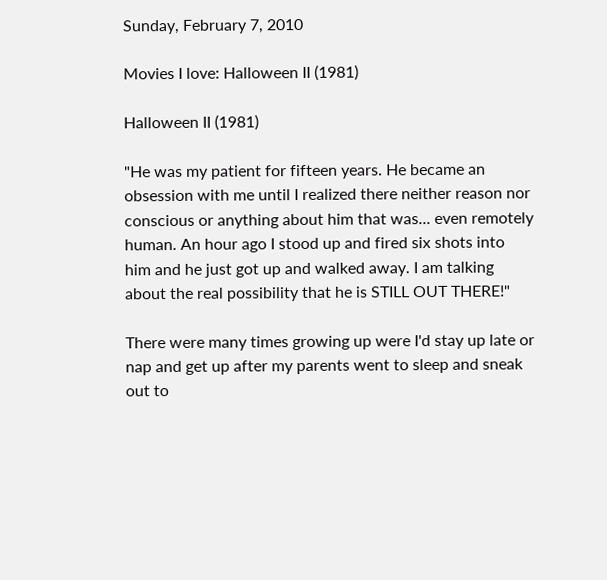Sunday, February 7, 2010

Movies I love: Halloween II (1981)

Halloween II (1981)

"He was my patient for fifteen years. He became an obsession with me until I realized there neither reason nor conscious or anything about him that was... even remotely human. An hour ago I stood up and fired six shots into him and he just got up and walked away. I am talking about the real possibility that he is STILL OUT THERE!"

There were many times growing up were I'd stay up late or nap and get up after my parents went to sleep and sneak out to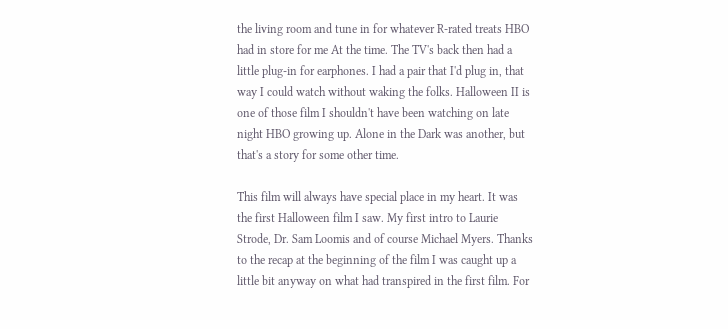the living room and tune in for whatever R-rated treats HBO had in store for me At the time. The TV's back then had a little plug-in for earphones. I had a pair that I'd plug in, that way I could watch without waking the folks. Halloween II is one of those film I shouldn't have been watching on late night HBO growing up. Alone in the Dark was another, but that's a story for some other time.

This film will always have special place in my heart. It was the first Halloween film I saw. My first intro to Laurie Strode, Dr. Sam Loomis and of course Michael Myers. Thanks to the recap at the beginning of the film I was caught up a little bit anyway on what had transpired in the first film. For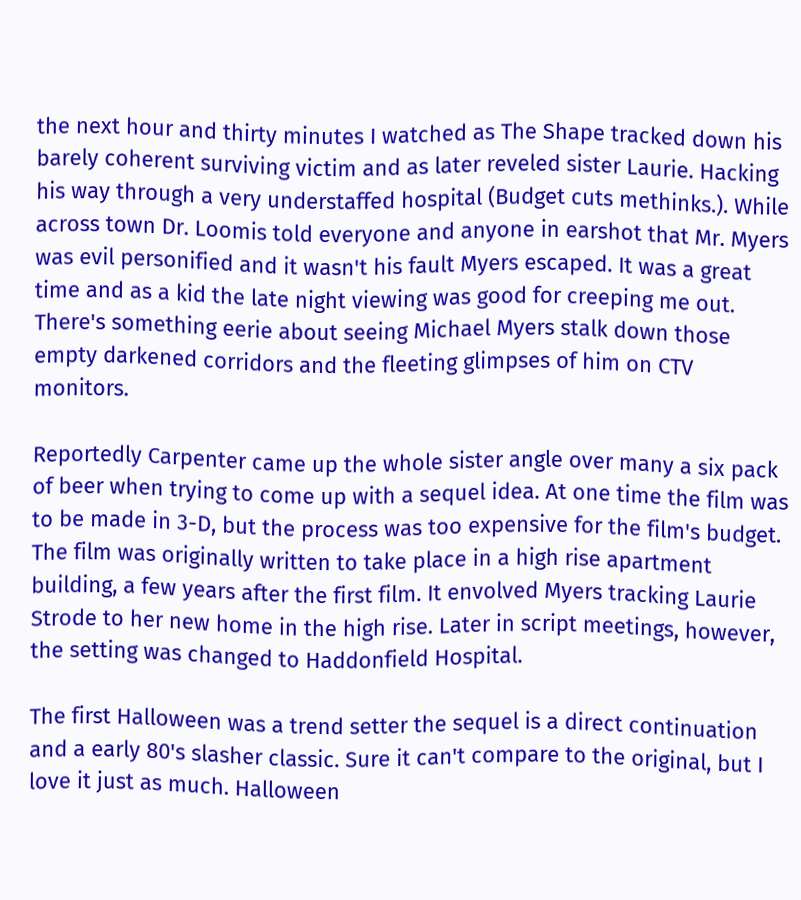the next hour and thirty minutes I watched as The Shape tracked down his barely coherent surviving victim and as later reveled sister Laurie. Hacking his way through a very understaffed hospital (Budget cuts methinks.). While across town Dr. Loomis told everyone and anyone in earshot that Mr. Myers was evil personified and it wasn't his fault Myers escaped. It was a great time and as a kid the late night viewing was good for creeping me out. There's something eerie about seeing Michael Myers stalk down those empty darkened corridors and the fleeting glimpses of him on CTV monitors.

Reportedly Carpenter came up the whole sister angle over many a six pack of beer when trying to come up with a sequel idea. At one time the film was to be made in 3-D, but the process was too expensive for the film's budget. The film was originally written to take place in a high rise apartment building, a few years after the first film. It envolved Myers tracking Laurie Strode to her new home in the high rise. Later in script meetings, however, the setting was changed to Haddonfield Hospital.

The first Halloween was a trend setter the sequel is a direct continuation and a early 80's slasher classic. Sure it can't compare to the original, but I love it just as much. Halloween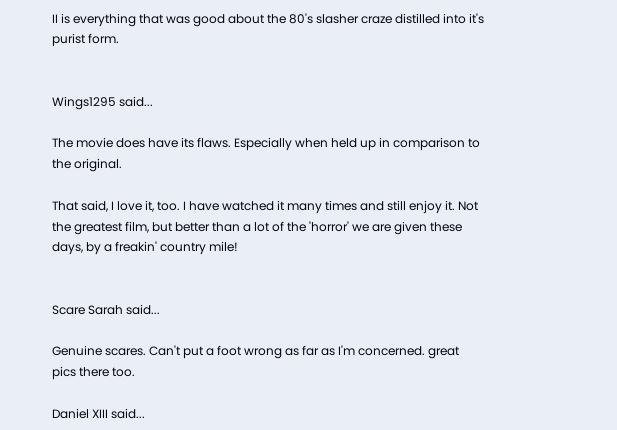II is everything that was good about the 80's slasher craze distilled into it's purist form.


Wings1295 said...

The movie does have its flaws. Especially when held up in comparison to the original.

That said, I love it, too. I have watched it many times and still enjoy it. Not the greatest film, but better than a lot of the 'horror' we are given these days, by a freakin' country mile!


Scare Sarah said...

Genuine scares. Can't put a foot wrong as far as I'm concerned. great pics there too.

Daniel XIII said...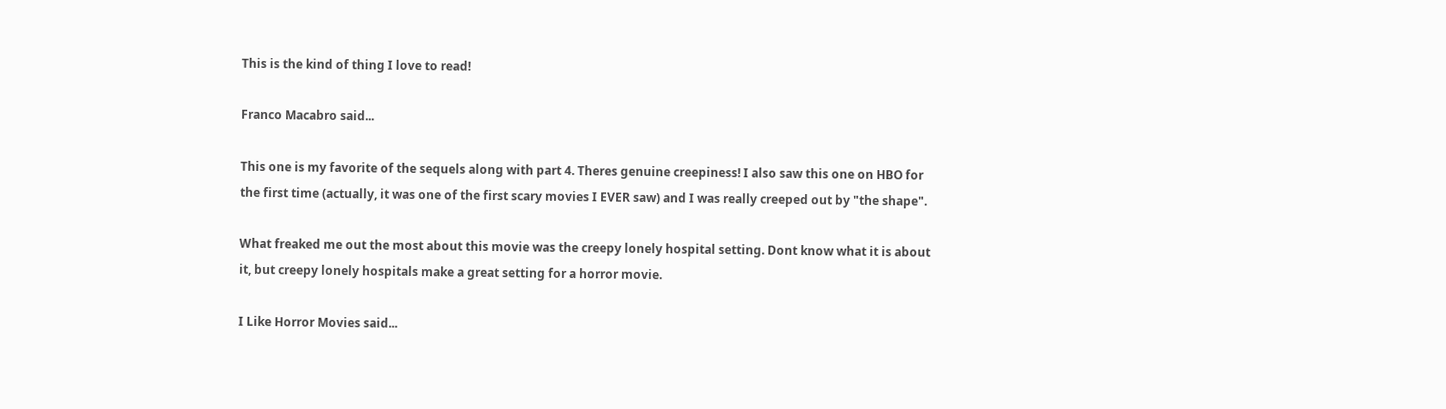This is the kind of thing I love to read!

Franco Macabro said...

This one is my favorite of the sequels along with part 4. Theres genuine creepiness! I also saw this one on HBO for the first time (actually, it was one of the first scary movies I EVER saw) and I was really creeped out by "the shape".

What freaked me out the most about this movie was the creepy lonely hospital setting. Dont know what it is about it, but creepy lonely hospitals make a great setting for a horror movie.

I Like Horror Movies said...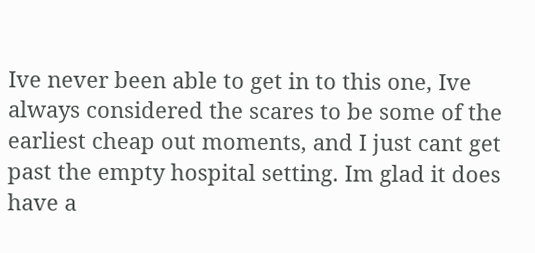Ive never been able to get in to this one, Ive always considered the scares to be some of the earliest cheap out moments, and I just cant get past the empty hospital setting. Im glad it does have a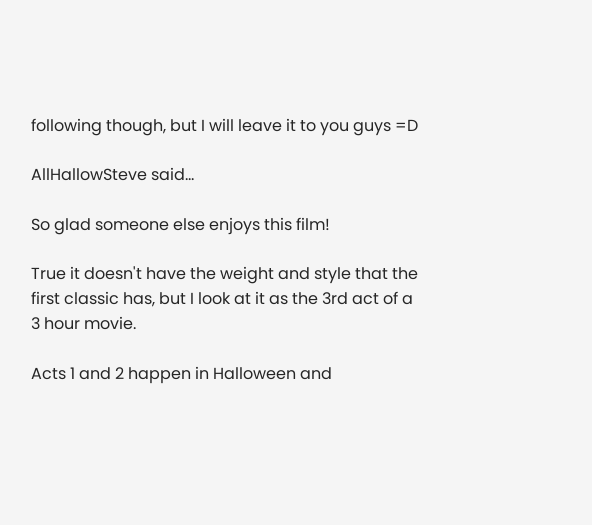following though, but I will leave it to you guys =D

AllHallowSteve said...

So glad someone else enjoys this film!

True it doesn't have the weight and style that the first classic has, but I look at it as the 3rd act of a 3 hour movie.

Acts 1 and 2 happen in Halloween and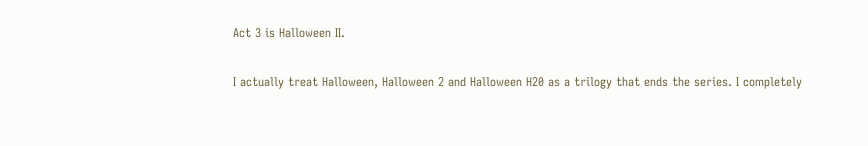Act 3 is Halloween II.

I actually treat Halloween, Halloween 2 and Halloween H20 as a trilogy that ends the series. I completely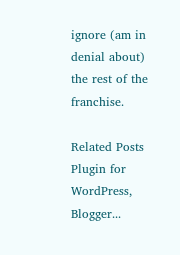ignore (am in denial about) the rest of the franchise.

Related Posts Plugin for WordPress, Blogger...